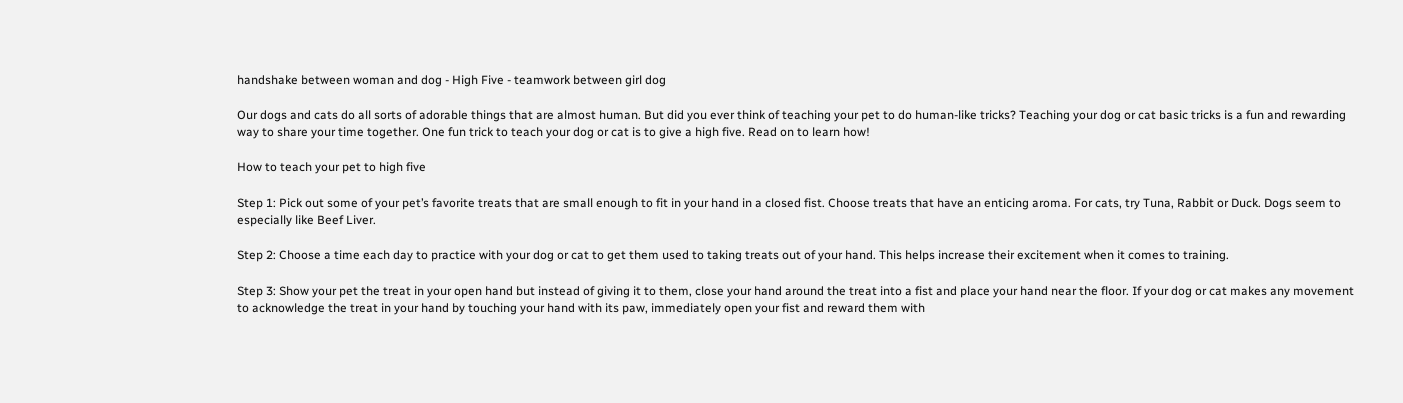handshake between woman and dog - High Five - teamwork between girl dog

Our dogs and cats do all sorts of adorable things that are almost human. But did you ever think of teaching your pet to do human-like tricks? Teaching your dog or cat basic tricks is a fun and rewarding way to share your time together. One fun trick to teach your dog or cat is to give a high five. Read on to learn how!

How to teach your pet to high five

Step 1: Pick out some of your pet’s favorite treats that are small enough to fit in your hand in a closed fist. Choose treats that have an enticing aroma. For cats, try Tuna, Rabbit or Duck. Dogs seem to especially like Beef Liver.

Step 2: Choose a time each day to practice with your dog or cat to get them used to taking treats out of your hand. This helps increase their excitement when it comes to training.

Step 3: Show your pet the treat in your open hand but instead of giving it to them, close your hand around the treat into a fist and place your hand near the floor. If your dog or cat makes any movement to acknowledge the treat in your hand by touching your hand with its paw, immediately open your fist and reward them with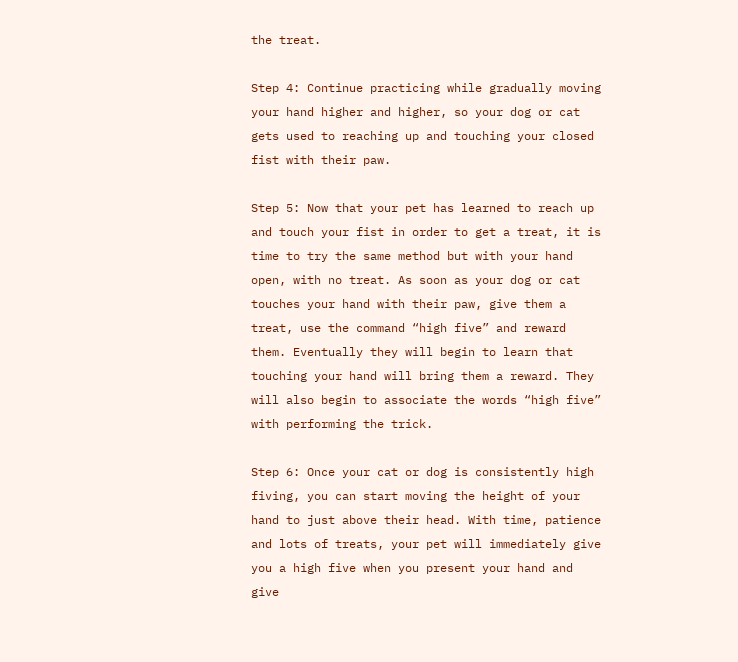the treat.

Step 4: Continue practicing while gradually moving your hand higher and higher, so your dog or cat gets used to reaching up and touching your closed fist with their paw.

Step 5: Now that your pet has learned to reach up and touch your fist in order to get a treat, it is time to try the same method but with your hand open, with no treat. As soon as your dog or cat touches your hand with their paw, give them a treat, use the command “high five” and reward them. Eventually they will begin to learn that touching your hand will bring them a reward. They will also begin to associate the words “high five” with performing the trick.

Step 6: Once your cat or dog is consistently high fiving, you can start moving the height of your hand to just above their head. With time, patience and lots of treats, your pet will immediately give you a high five when you present your hand and give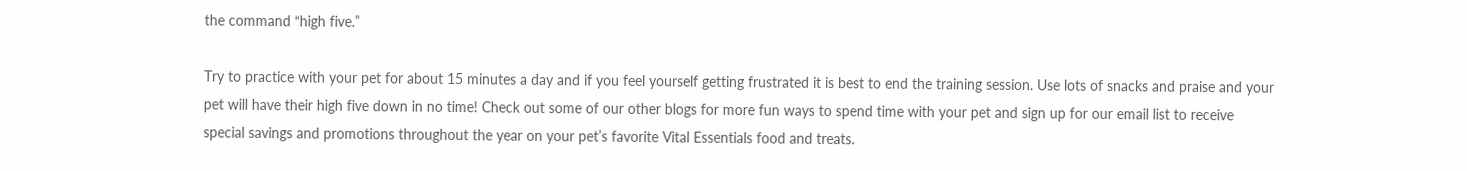the command “high five.”

Try to practice with your pet for about 15 minutes a day and if you feel yourself getting frustrated it is best to end the training session. Use lots of snacks and praise and your pet will have their high five down in no time! Check out some of our other blogs for more fun ways to spend time with your pet and sign up for our email list to receive special savings and promotions throughout the year on your pet’s favorite Vital Essentials food and treats.